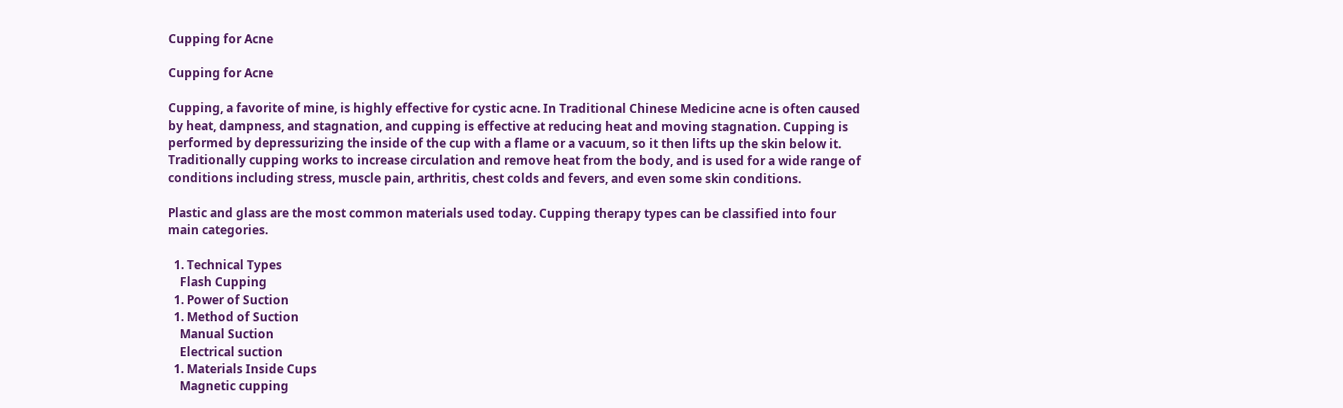Cupping for Acne

Cupping for Acne

Cupping, a favorite of mine, is highly effective for cystic acne. In Traditional Chinese Medicine acne is often caused by heat, dampness, and stagnation, and cupping is effective at reducing heat and moving stagnation. Cupping is performed by depressurizing the inside of the cup with a flame or a vacuum, so it then lifts up the skin below it. Traditionally cupping works to increase circulation and remove heat from the body, and is used for a wide range of conditions including stress, muscle pain, arthritis, chest colds and fevers, and even some skin conditions.

Plastic and glass are the most common materials used today. Cupping therapy types can be classified into four main categories.

  1. Technical Types
    Flash Cupping
  1. Power of Suction
  1. Method of Suction
    Manual Suction
    Electrical suction
  1. Materials Inside Cups
    Magnetic cupping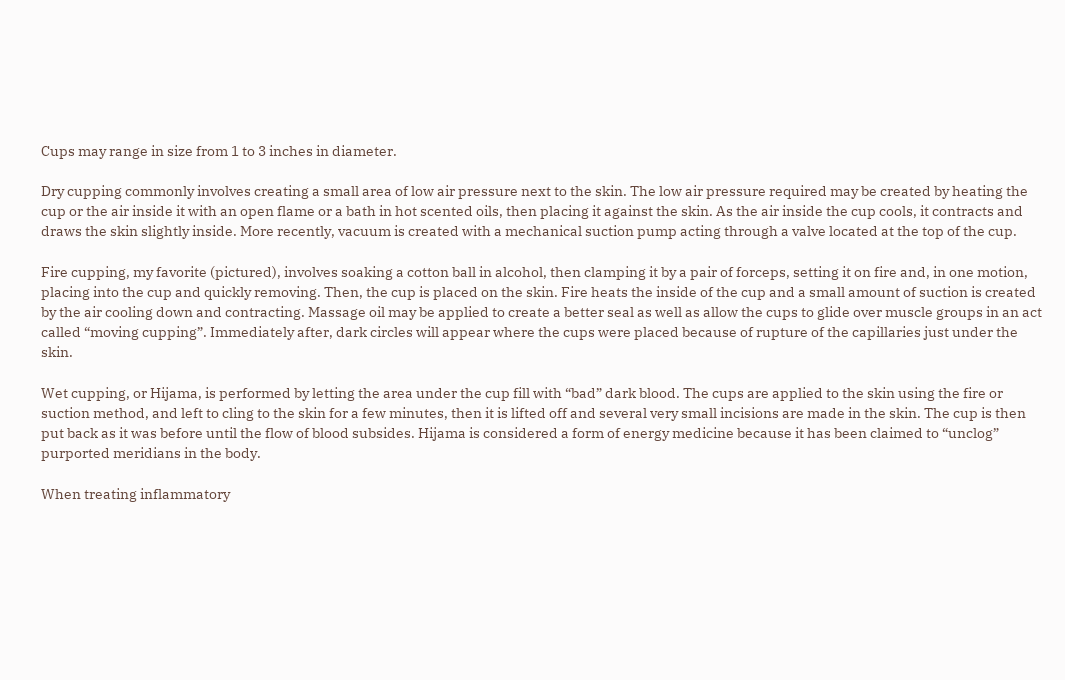Cups may range in size from 1 to 3 inches in diameter.

Dry cupping commonly involves creating a small area of low air pressure next to the skin. The low air pressure required may be created by heating the cup or the air inside it with an open flame or a bath in hot scented oils, then placing it against the skin. As the air inside the cup cools, it contracts and draws the skin slightly inside. More recently, vacuum is created with a mechanical suction pump acting through a valve located at the top of the cup.

Fire cupping, my favorite (pictured), involves soaking a cotton ball in alcohol, then clamping it by a pair of forceps, setting it on fire and, in one motion, placing into the cup and quickly removing. Then, the cup is placed on the skin. Fire heats the inside of the cup and a small amount of suction is created by the air cooling down and contracting. Massage oil may be applied to create a better seal as well as allow the cups to glide over muscle groups in an act called “moving cupping”. Immediately after, dark circles will appear where the cups were placed because of rupture of the capillaries just under the skin.

Wet cupping, or Hijama, is performed by letting the area under the cup fill with “bad” dark blood. The cups are applied to the skin using the fire or suction method, and left to cling to the skin for a few minutes, then it is lifted off and several very small incisions are made in the skin. The cup is then put back as it was before until the flow of blood subsides. Hijama is considered a form of energy medicine because it has been claimed to “unclog” purported meridians in the body.

When treating inflammatory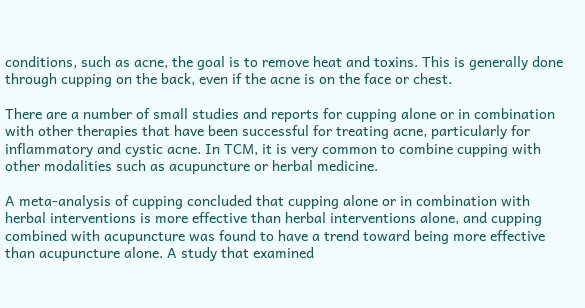conditions, such as acne, the goal is to remove heat and toxins. This is generally done through cupping on the back, even if the acne is on the face or chest.

There are a number of small studies and reports for cupping alone or in combination with other therapies that have been successful for treating acne, particularly for inflammatory and cystic acne. In TCM, it is very common to combine cupping with other modalities such as acupuncture or herbal medicine.

A meta-analysis of cupping concluded that cupping alone or in combination with herbal interventions is more effective than herbal interventions alone, and cupping combined with acupuncture was found to have a trend toward being more effective than acupuncture alone. A study that examined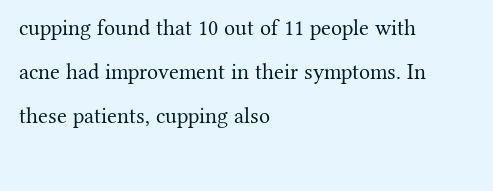cupping found that 10 out of 11 people with acne had improvement in their symptoms. In these patients, cupping also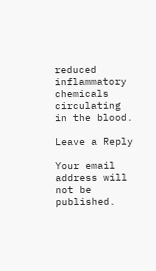reduced inflammatory chemicals circulating in the blood.

Leave a Reply

Your email address will not be published.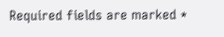Required fields are marked *